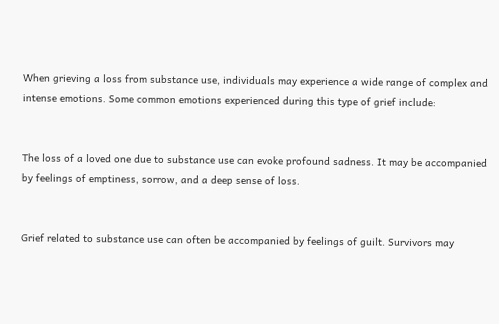When grieving a loss from substance use, individuals may experience a wide range of complex and intense emotions. Some common emotions experienced during this type of grief include:


The loss of a loved one due to substance use can evoke profound sadness. It may be accompanied by feelings of emptiness, sorrow, and a deep sense of loss.


Grief related to substance use can often be accompanied by feelings of guilt. Survivors may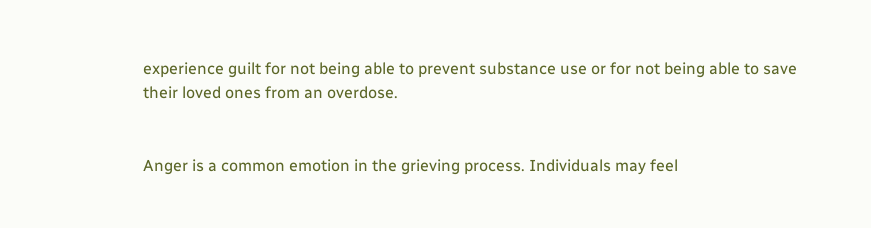experience guilt for not being able to prevent substance use or for not being able to save their loved ones from an overdose.


Anger is a common emotion in the grieving process. Individuals may feel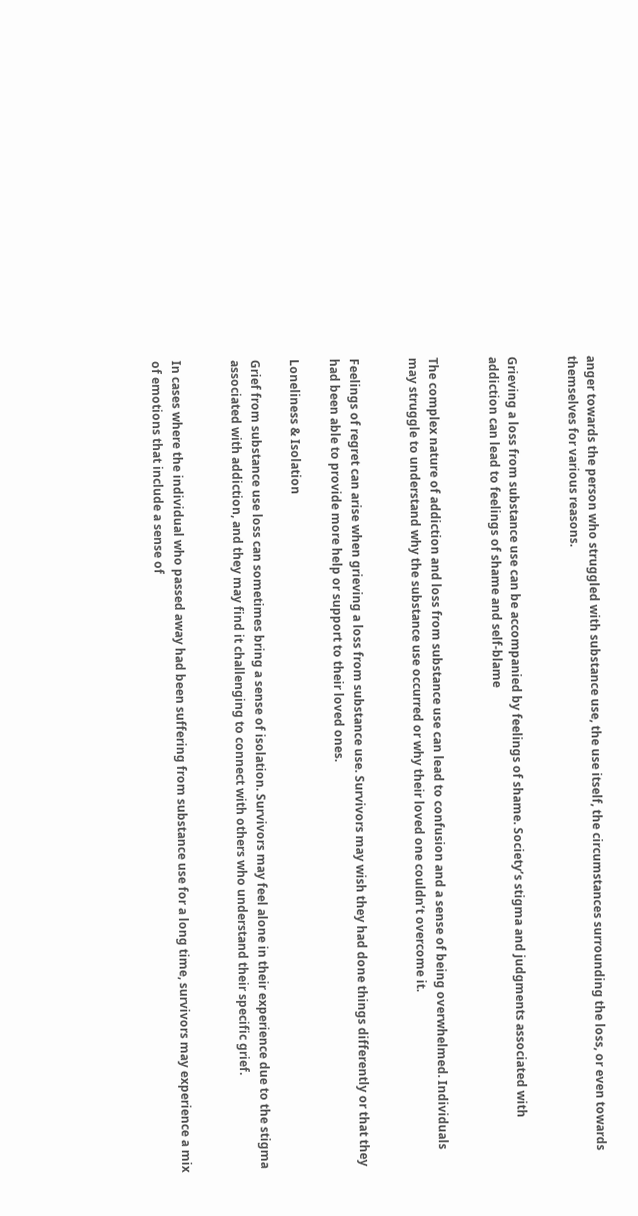anger towards the person who struggled with substance use, the use itself, the circumstances surrounding the loss, or even towards themselves for various reasons.


Grieving a loss from substance use can be accompanied by feelings of shame. Society’s stigma and judgments associated with addiction can lead to feelings of shame and self-blame


The complex nature of addiction and loss from substance use can lead to confusion and a sense of being overwhelmed. Individuals may struggle to understand why the substance use occurred or why their loved one couldn’t overcome it.


Feelings of regret can arise when grieving a loss from substance use. Survivors may wish they had done things differently or that they had been able to provide more help or support to their loved ones.

Loneliness & Isolation

Grief from substance use loss can sometimes bring a sense of isolation. Survivors may feel alone in their experience due to the stigma associated with addiction, and they may find it challenging to connect with others who understand their specific grief.


In cases where the individual who passed away had been suffering from substance use for a long time, survivors may experience a mix of emotions that include a sense of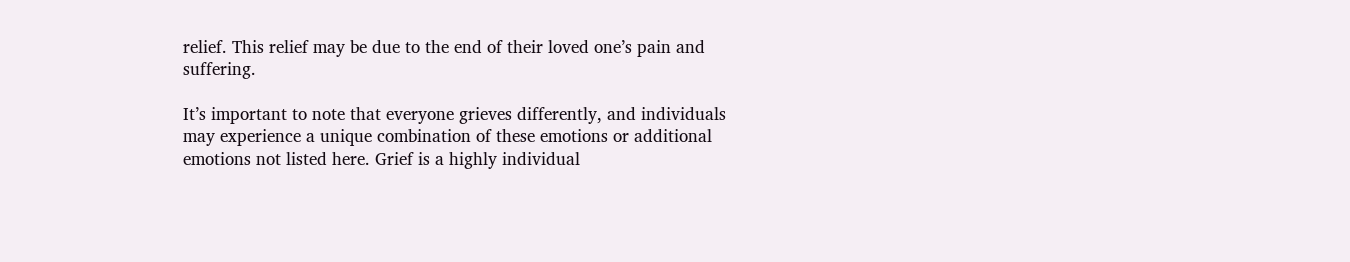relief. This relief may be due to the end of their loved one’s pain and suffering.

It’s important to note that everyone grieves differently, and individuals may experience a unique combination of these emotions or additional emotions not listed here. Grief is a highly individual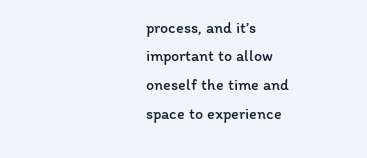process, and it’s important to allow oneself the time and space to experience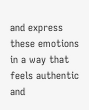and express these emotions in a way that feels authentic and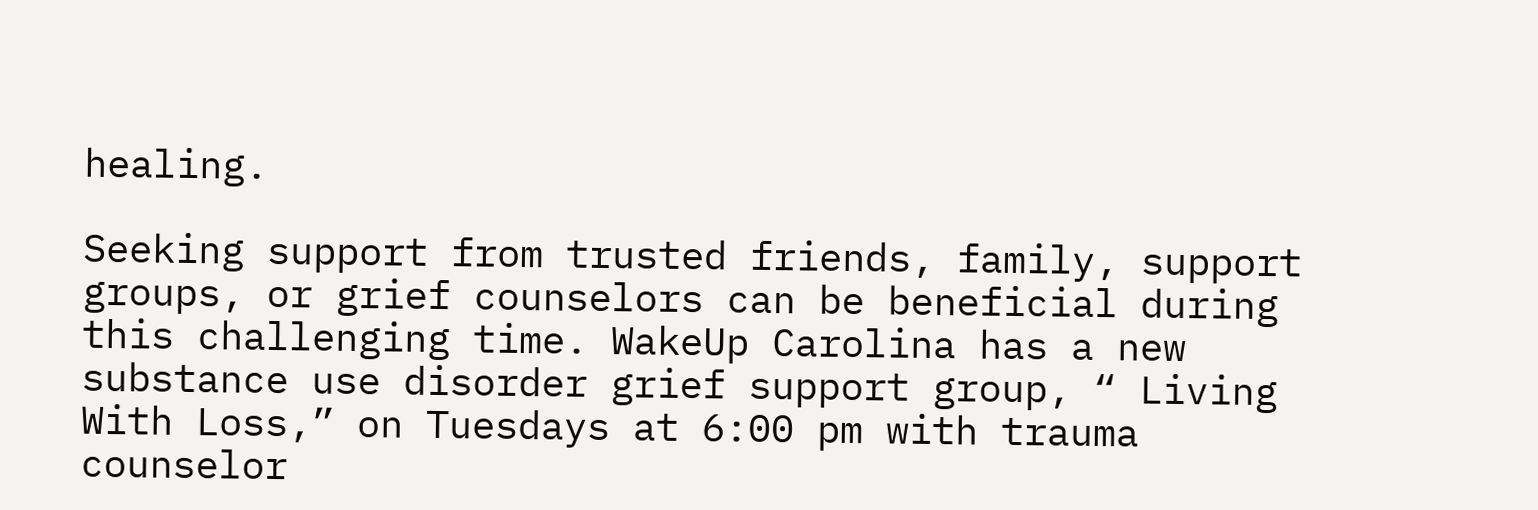healing.

Seeking support from trusted friends, family, support groups, or grief counselors can be beneficial during this challenging time. WakeUp Carolina has a new substance use disorder grief support group, “ Living With Loss,” on Tuesdays at 6:00 pm with trauma counselor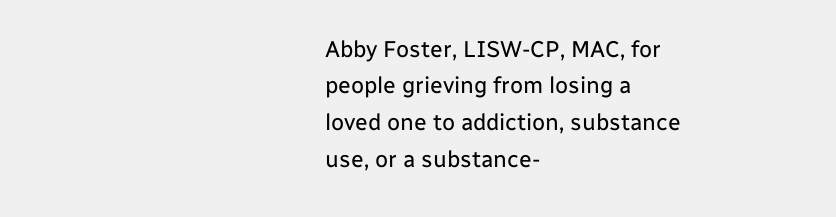Abby Foster, LISW-CP, MAC, for people grieving from losing a loved one to addiction, substance use, or a substance-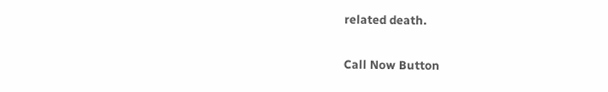related death.

Call Now Button